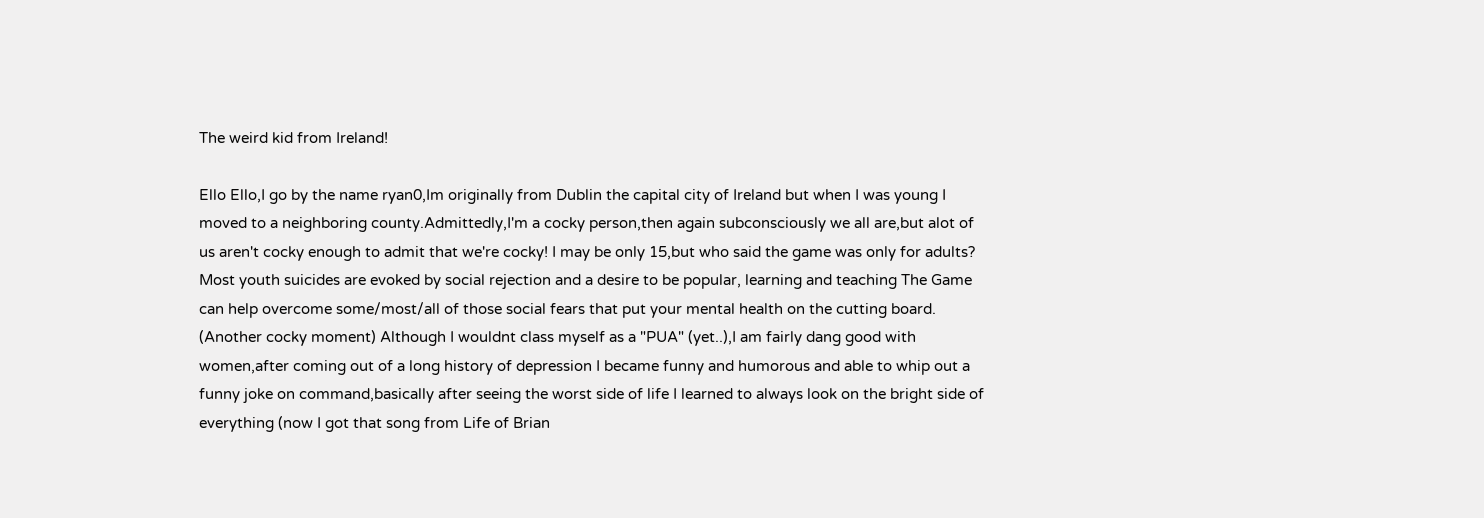The weird kid from Ireland!

Ello Ello,I go by the name ryan0,Im originally from Dublin the capital city of Ireland but when I was young I moved to a neighboring county.Admittedly,I'm a cocky person,then again subconsciously we all are,but alot of us aren't cocky enough to admit that we're cocky! I may be only 15,but who said the game was only for adults? Most youth suicides are evoked by social rejection and a desire to be popular, learning and teaching The Game can help overcome some/most/all of those social fears that put your mental health on the cutting board. (Another cocky moment) Although I wouldnt class myself as a "PUA" (yet..),I am fairly dang good with women,after coming out of a long history of depression I became funny and humorous and able to whip out a funny joke on command,basically after seeing the worst side of life I learned to always look on the bright side of everything (now I got that song from Life of Brian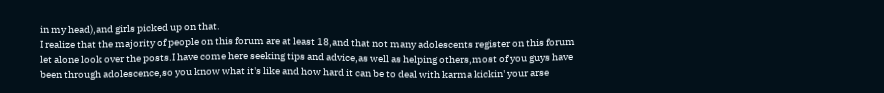in my head),and girls picked up on that.
I realize that the majority of people on this forum are at least 18,and that not many adolescents register on this forum let alone look over the posts.I have come here seeking tips and advice,as well as helping others,most of you guys have been through adolescence,so you know what it's like and how hard it can be to deal with karma kickin' your arse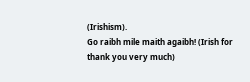(Irishism).
Go raibh mile maith agaibh! (Irish for thank you very much)